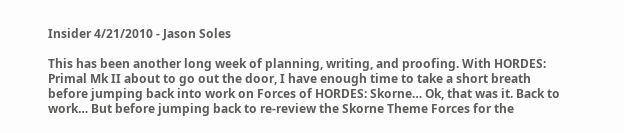Insider 4/21/2010 - Jason Soles

This has been another long week of planning, writing, and proofing. With HORDES: Primal Mk II about to go out the door, I have enough time to take a short breath before jumping back into work on Forces of HORDES: Skorne… Ok, that was it. Back to work… But before jumping back to re-review the Skorne Theme Forces for the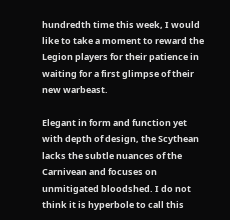hundredth time this week, I would like to take a moment to reward the Legion players for their patience in waiting for a first glimpse of their new warbeast.

Elegant in form and function yet with depth of design, the Scythean lacks the subtle nuances of the Carnivean and focuses on unmitigated bloodshed. I do not think it is hyperbole to call this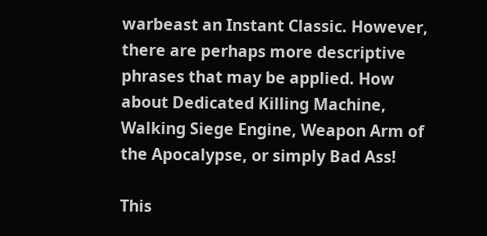warbeast an Instant Classic. However, there are perhaps more descriptive phrases that may be applied. How about Dedicated Killing Machine, Walking Siege Engine, Weapon Arm of the Apocalypse, or simply Bad Ass!

This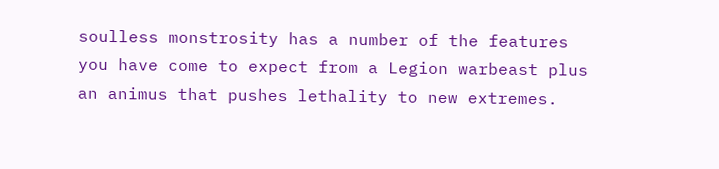soulless monstrosity has a number of the features you have come to expect from a Legion warbeast plus an animus that pushes lethality to new extremes.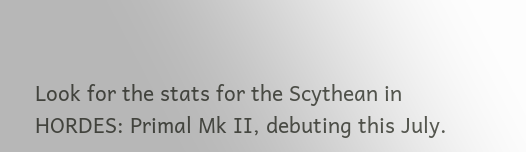Look for the stats for the Scythean in HORDES: Primal Mk II, debuting this July.